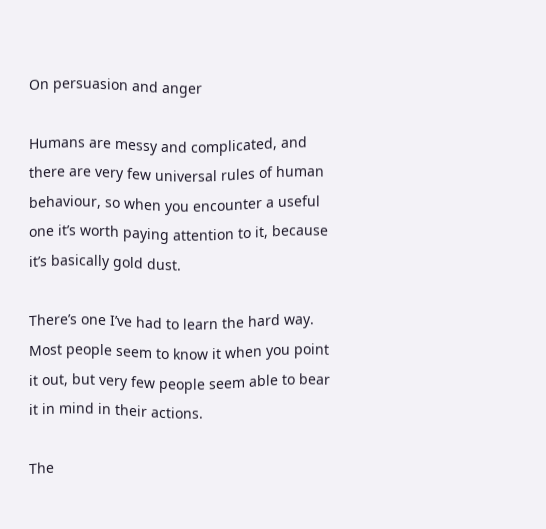On persuasion and anger

Humans are messy and complicated, and there are very few universal rules of human behaviour, so when you encounter a useful one it’s worth paying attention to it, because it’s basically gold dust.

There’s one I’ve had to learn the hard way. Most people seem to know it when you point it out, but very few people seem able to bear it in mind in their actions.

The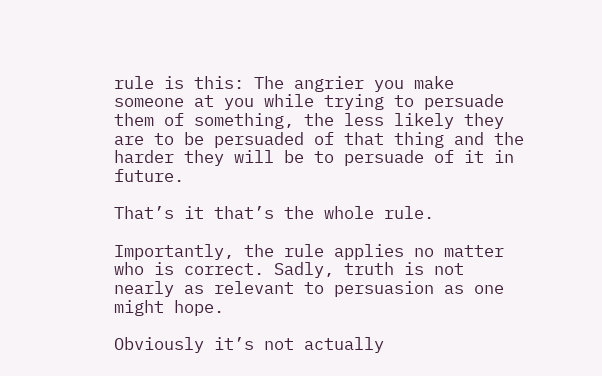rule is this: The angrier you make someone at you while trying to persuade them of something, the less likely they are to be persuaded of that thing and the harder they will be to persuade of it in future.

That’s it that’s the whole rule.

Importantly, the rule applies no matter who is correct. Sadly, truth is not nearly as relevant to persuasion as one might hope.

Obviously it’s not actually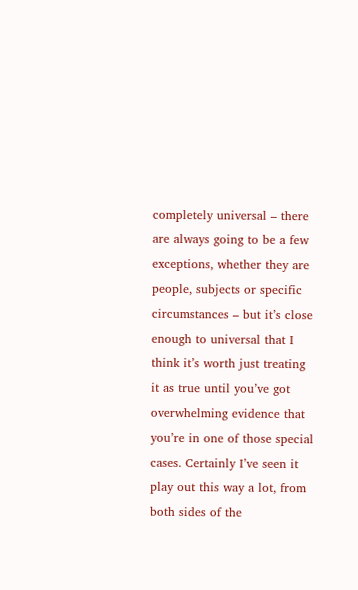completely universal – there are always going to be a few exceptions, whether they are people, subjects or specific circumstances – but it’s close enough to universal that I think it’s worth just treating it as true until you’ve got overwhelming evidence that you’re in one of those special cases. Certainly I’ve seen it play out this way a lot, from both sides of the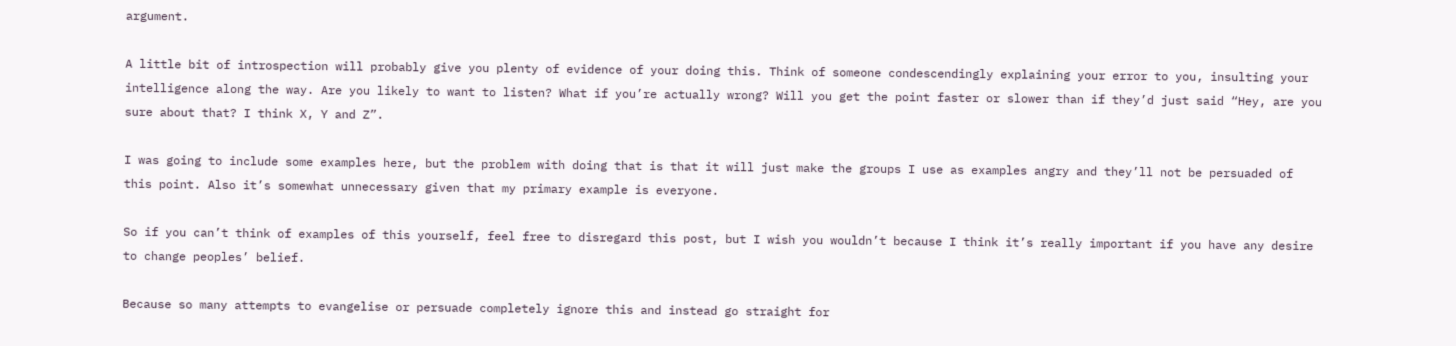argument.

A little bit of introspection will probably give you plenty of evidence of your doing this. Think of someone condescendingly explaining your error to you, insulting your intelligence along the way. Are you likely to want to listen? What if you’re actually wrong? Will you get the point faster or slower than if they’d just said “Hey, are you sure about that? I think X, Y and Z”.

I was going to include some examples here, but the problem with doing that is that it will just make the groups I use as examples angry and they’ll not be persuaded of this point. Also it’s somewhat unnecessary given that my primary example is everyone.

So if you can’t think of examples of this yourself, feel free to disregard this post, but I wish you wouldn’t because I think it’s really important if you have any desire to change peoples’ belief.

Because so many attempts to evangelise or persuade completely ignore this and instead go straight for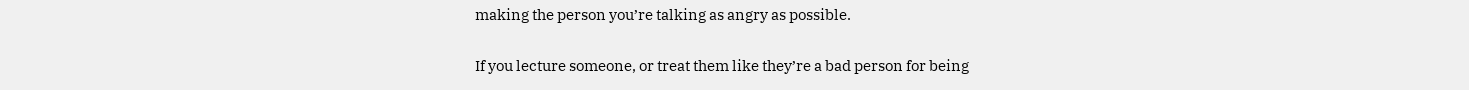making the person you’re talking as angry as possible.

If you lecture someone, or treat them like they’re a bad person for being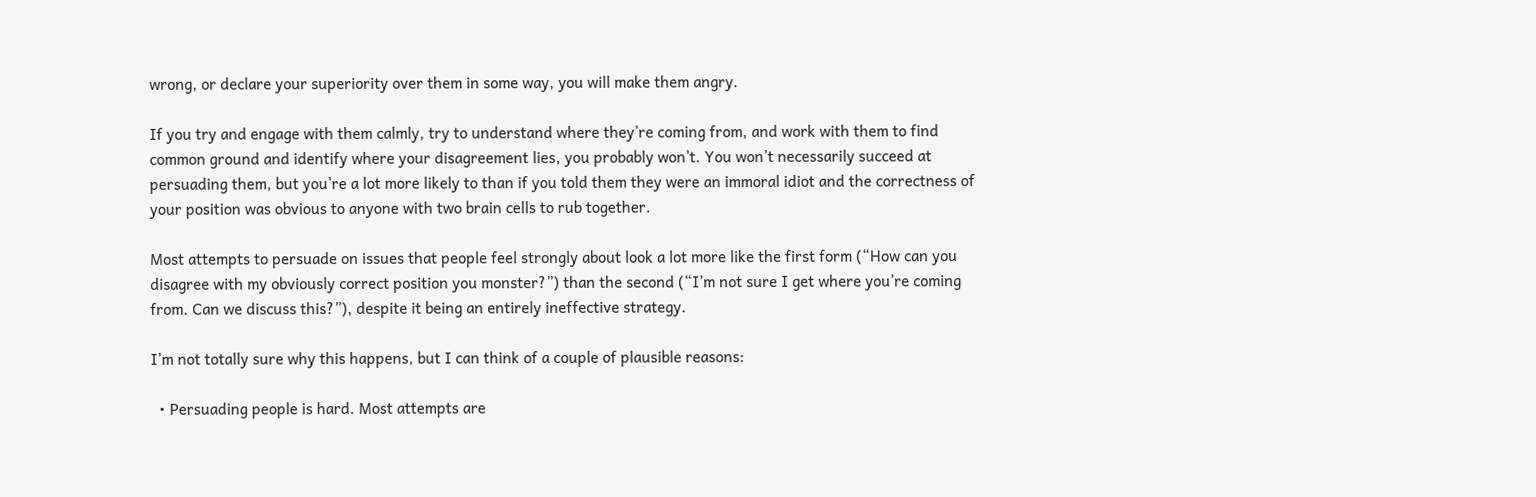wrong, or declare your superiority over them in some way, you will make them angry.

If you try and engage with them calmly, try to understand where they’re coming from, and work with them to find common ground and identify where your disagreement lies, you probably won’t. You won’t necessarily succeed at persuading them, but you’re a lot more likely to than if you told them they were an immoral idiot and the correctness of your position was obvious to anyone with two brain cells to rub together.

Most attempts to persuade on issues that people feel strongly about look a lot more like the first form (“How can you disagree with my obviously correct position you monster?”) than the second (“I’m not sure I get where you’re coming from. Can we discuss this?”), despite it being an entirely ineffective strategy.

I’m not totally sure why this happens, but I can think of a couple of plausible reasons:

  • Persuading people is hard. Most attempts are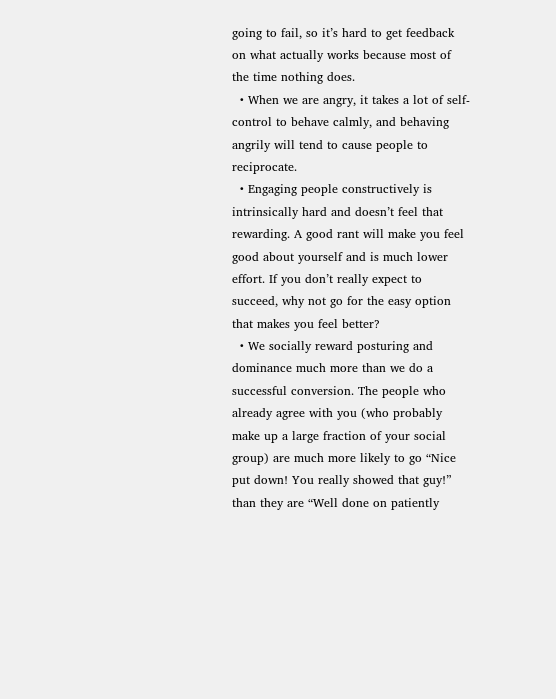going to fail, so it’s hard to get feedback on what actually works because most of the time nothing does.
  • When we are angry, it takes a lot of self-control to behave calmly, and behaving angrily will tend to cause people to reciprocate.
  • Engaging people constructively is intrinsically hard and doesn’t feel that rewarding. A good rant will make you feel good about yourself and is much lower effort. If you don’t really expect to succeed, why not go for the easy option that makes you feel better?
  • We socially reward posturing and dominance much more than we do a successful conversion. The people who already agree with you (who probably make up a large fraction of your social group) are much more likely to go “Nice put down! You really showed that guy!” than they are “Well done on patiently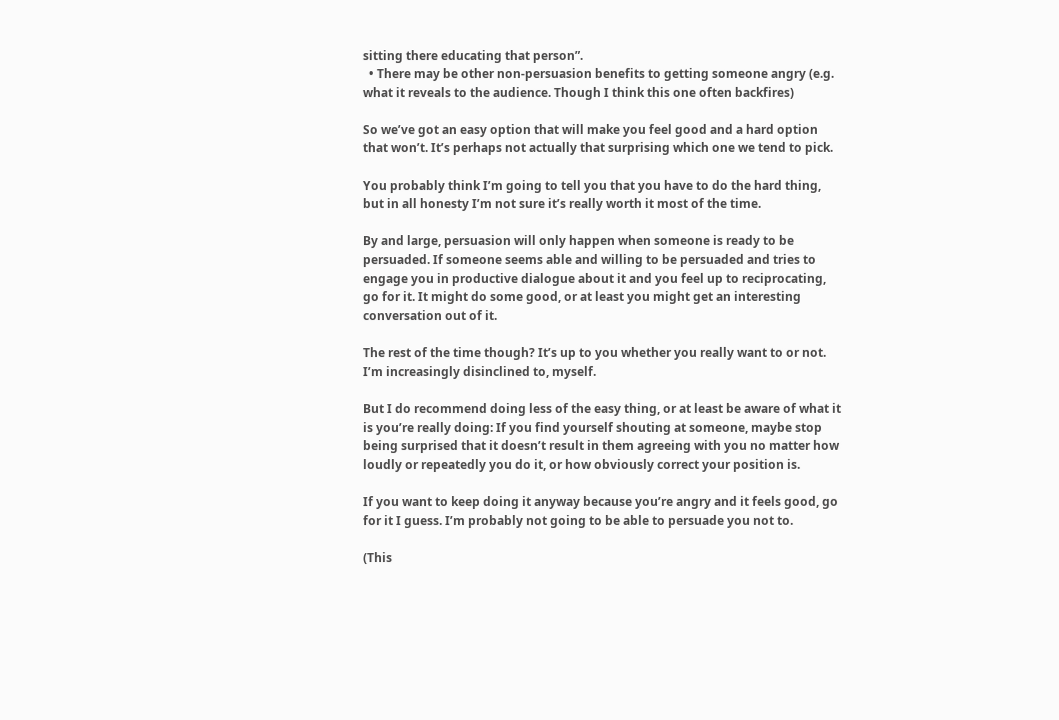sitting there educating that person”.
  • There may be other non-persuasion benefits to getting someone angry (e.g. what it reveals to the audience. Though I think this one often backfires)

So we’ve got an easy option that will make you feel good and a hard option that won’t. It’s perhaps not actually that surprising which one we tend to pick.

You probably think I’m going to tell you that you have to do the hard thing, but in all honesty I’m not sure it’s really worth it most of the time.

By and large, persuasion will only happen when someone is ready to be persuaded. If someone seems able and willing to be persuaded and tries to engage you in productive dialogue about it and you feel up to reciprocating, go for it. It might do some good, or at least you might get an interesting conversation out of it.

The rest of the time though? It’s up to you whether you really want to or not. I’m increasingly disinclined to, myself.

But I do recommend doing less of the easy thing, or at least be aware of what it is you’re really doing: If you find yourself shouting at someone, maybe stop being surprised that it doesn’t result in them agreeing with you no matter how loudly or repeatedly you do it, or how obviously correct your position is.

If you want to keep doing it anyway because you’re angry and it feels good, go for it I guess. I’m probably not going to be able to persuade you not to.

(This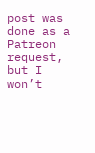post was done as a Patreon request, but I won’t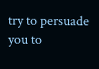try to persuade you to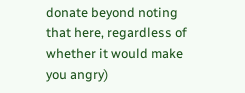donate beyond noting that here, regardless of whether it would make you angry)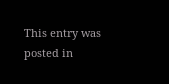This entry was posted in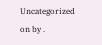Uncategorized on by .